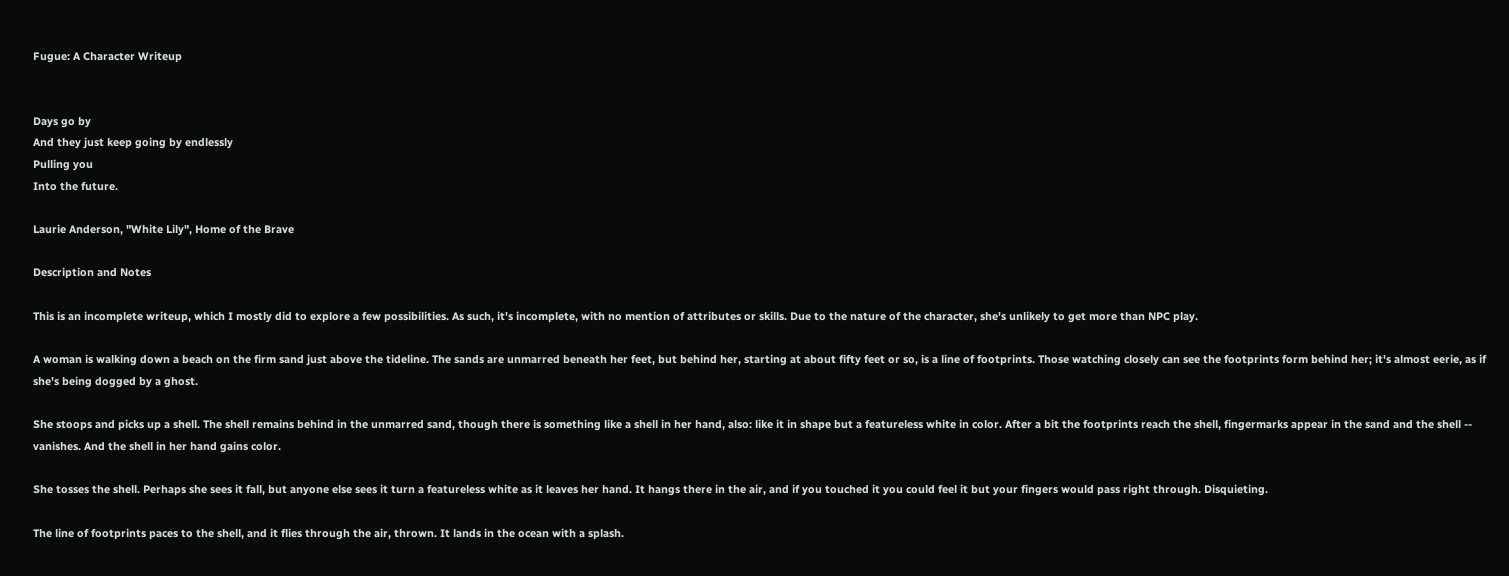Fugue: A Character Writeup


Days go by
And they just keep going by endlessly
Pulling you
Into the future.

Laurie Anderson, "White Lily", Home of the Brave

Description and Notes

This is an incomplete writeup, which I mostly did to explore a few possibilities. As such, it's incomplete, with no mention of attributes or skills. Due to the nature of the character, she's unlikely to get more than NPC play.

A woman is walking down a beach on the firm sand just above the tideline. The sands are unmarred beneath her feet, but behind her, starting at about fifty feet or so, is a line of footprints. Those watching closely can see the footprints form behind her; it's almost eerie, as if she's being dogged by a ghost.

She stoops and picks up a shell. The shell remains behind in the unmarred sand, though there is something like a shell in her hand, also: like it in shape but a featureless white in color. After a bit the footprints reach the shell, fingermarks appear in the sand and the shell -- vanishes. And the shell in her hand gains color.

She tosses the shell. Perhaps she sees it fall, but anyone else sees it turn a featureless white as it leaves her hand. It hangs there in the air, and if you touched it you could feel it but your fingers would pass right through. Disquieting.

The line of footprints paces to the shell, and it flies through the air, thrown. It lands in the ocean with a splash.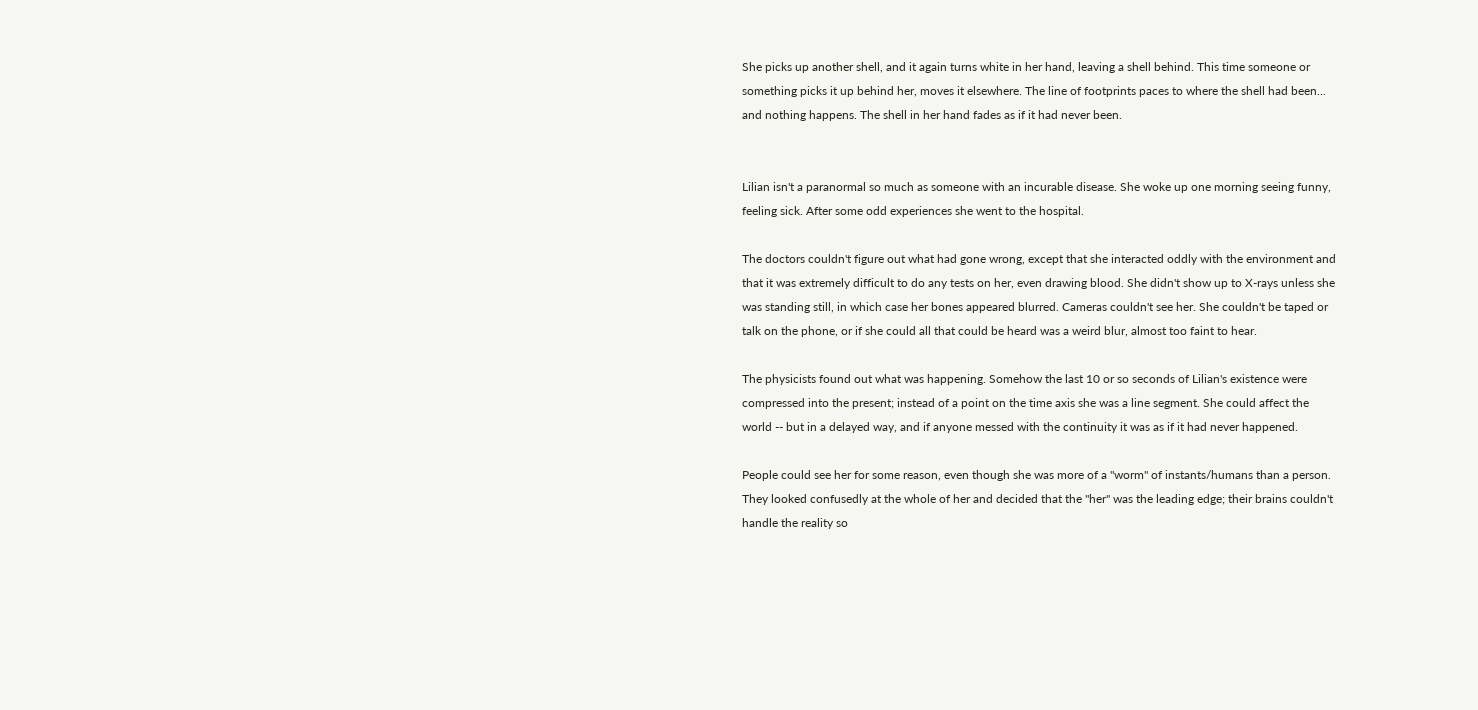She picks up another shell, and it again turns white in her hand, leaving a shell behind. This time someone or something picks it up behind her, moves it elsewhere. The line of footprints paces to where the shell had been... and nothing happens. The shell in her hand fades as if it had never been.


Lilian isn't a paranormal so much as someone with an incurable disease. She woke up one morning seeing funny, feeling sick. After some odd experiences she went to the hospital.

The doctors couldn't figure out what had gone wrong, except that she interacted oddly with the environment and that it was extremely difficult to do any tests on her, even drawing blood. She didn't show up to X-rays unless she was standing still, in which case her bones appeared blurred. Cameras couldn't see her. She couldn't be taped or talk on the phone, or if she could all that could be heard was a weird blur, almost too faint to hear.

The physicists found out what was happening. Somehow the last 10 or so seconds of Lilian's existence were compressed into the present; instead of a point on the time axis she was a line segment. She could affect the world -- but in a delayed way, and if anyone messed with the continuity it was as if it had never happened.

People could see her for some reason, even though she was more of a "worm" of instants/humans than a person. They looked confusedly at the whole of her and decided that the "her" was the leading edge; their brains couldn't handle the reality so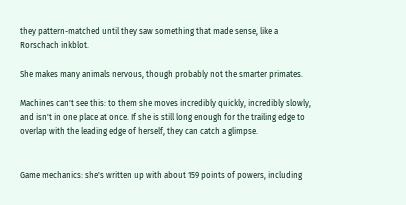they pattern-matched until they saw something that made sense, like a Rorschach inkblot.

She makes many animals nervous, though probably not the smarter primates.

Machines can't see this: to them she moves incredibly quickly, incredibly slowly, and isn't in one place at once. If she is still long enough for the trailing edge to overlap with the leading edge of herself, they can catch a glimpse.


Game mechanics: she's written up with about 159 points of powers, including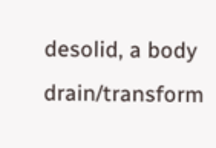desolid, a body drain/transform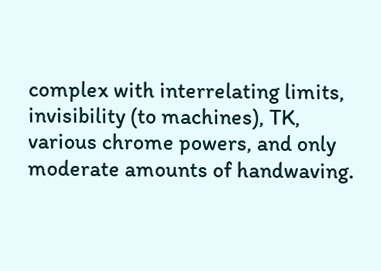complex with interrelating limits, invisibility (to machines), TK, various chrome powers, and only moderate amounts of handwaving.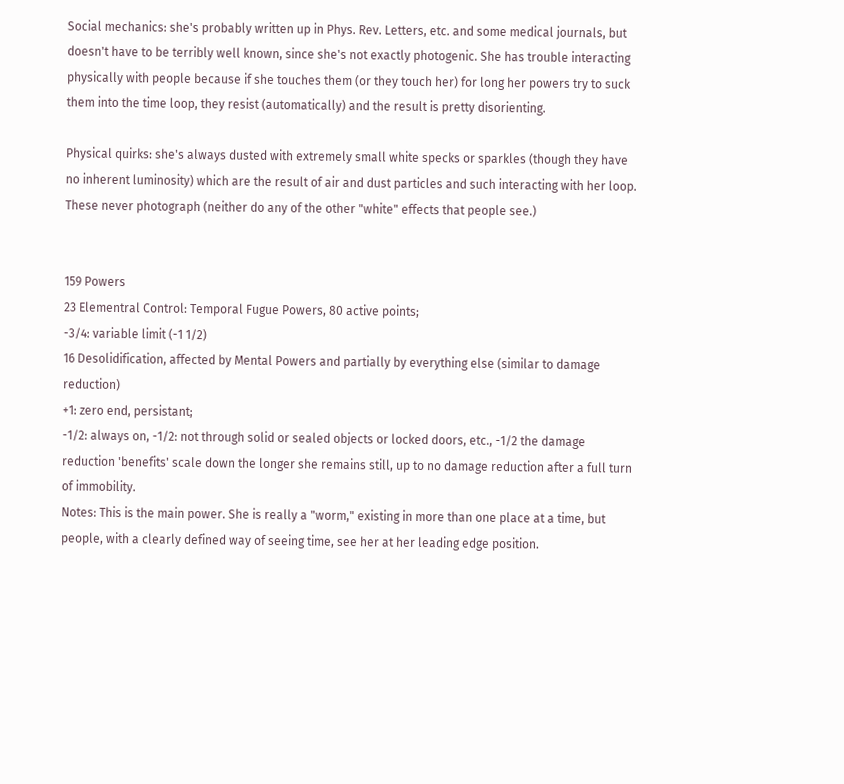Social mechanics: she's probably written up in Phys. Rev. Letters, etc. and some medical journals, but doesn't have to be terribly well known, since she's not exactly photogenic. She has trouble interacting physically with people because if she touches them (or they touch her) for long her powers try to suck them into the time loop, they resist (automatically) and the result is pretty disorienting.

Physical quirks: she's always dusted with extremely small white specks or sparkles (though they have no inherent luminosity) which are the result of air and dust particles and such interacting with her loop. These never photograph (neither do any of the other "white" effects that people see.)


159 Powers
23 Elementral Control: Temporal Fugue Powers, 80 active points;
-3/4: variable limit (-1 1/2)
16 Desolidification, affected by Mental Powers and partially by everything else (similar to damage reduction)
+1: zero end, persistant;
-1/2: always on, -1/2: not through solid or sealed objects or locked doors, etc., -1/2 the damage reduction 'benefits' scale down the longer she remains still, up to no damage reduction after a full turn of immobility.
Notes: This is the main power. She is really a "worm," existing in more than one place at a time, but people, with a clearly defined way of seeing time, see her at her leading edge position.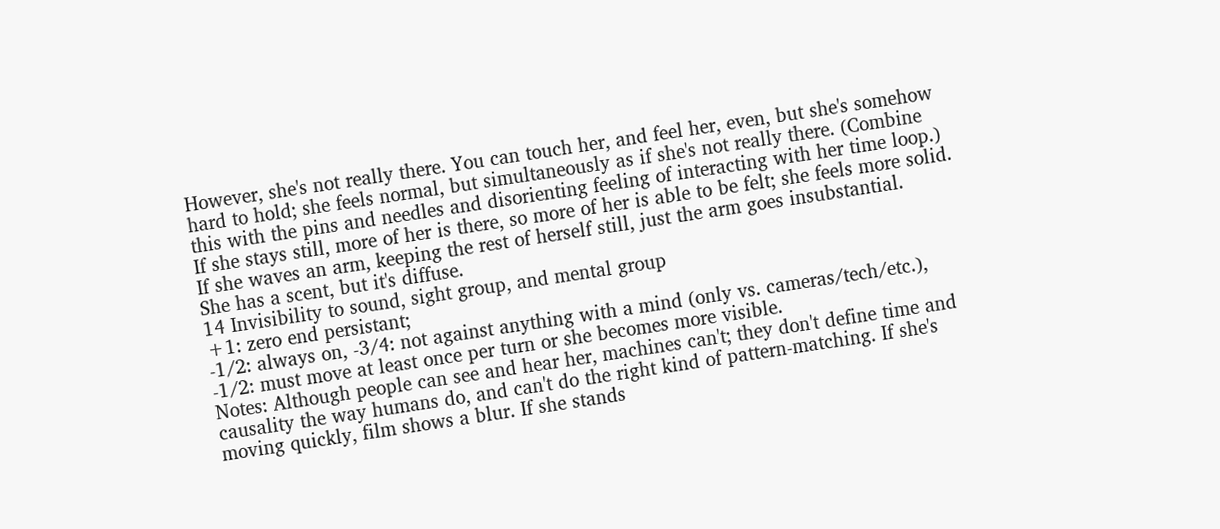However, she's not really there. You can touch her, and feel her, even, but she's somehow hard to hold; she feels normal, but simultaneously as if she's not really there. (Combine this with the pins and needles and disorienting feeling of interacting with her time loop.)
If she stays still, more of her is there, so more of her is able to be felt; she feels more solid. If she waves an arm, keeping the rest of herself still, just the arm goes insubstantial.
She has a scent, but it's diffuse.
14 Invisibility to sound, sight group, and mental group
+1: zero end persistant;
-1/2: always on, -3/4: not against anything with a mind (only vs. cameras/tech/etc.), -1/2: must move at least once per turn or she becomes more visible.
Notes: Although people can see and hear her, machines can't; they don't define time and causality the way humans do, and can't do the right kind of pattern-matching. If she's moving quickly, film shows a blur. If she stands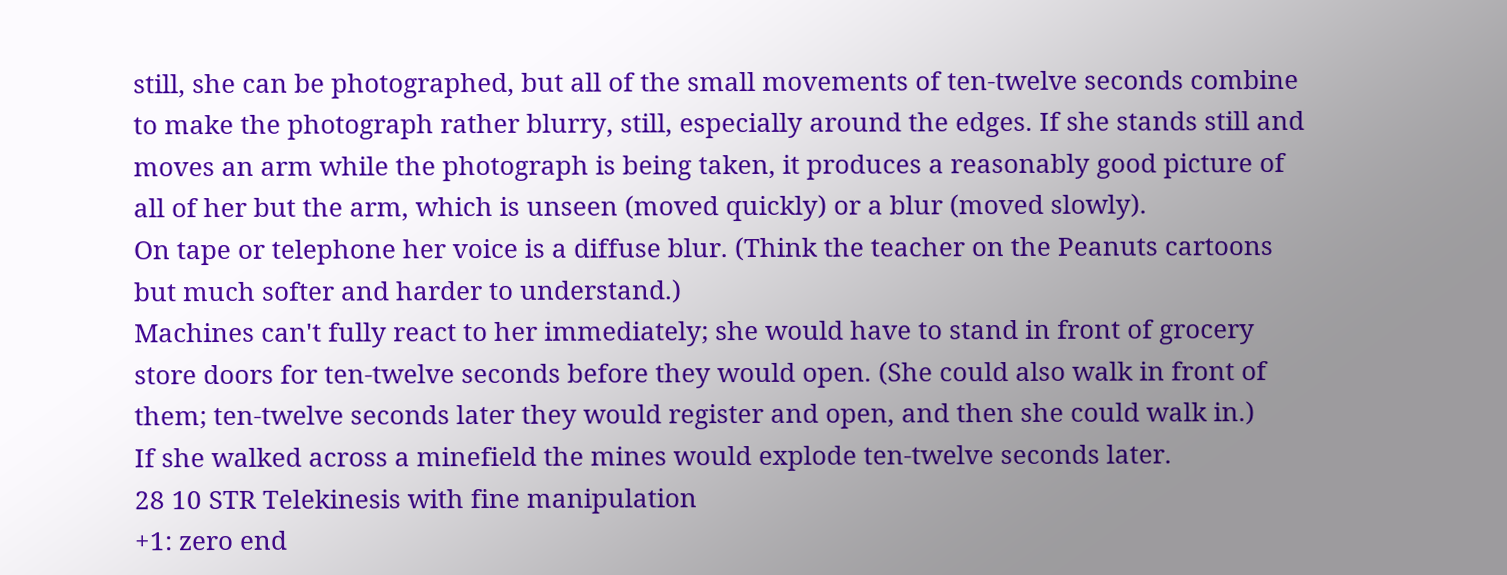still, she can be photographed, but all of the small movements of ten-twelve seconds combine to make the photograph rather blurry, still, especially around the edges. If she stands still and moves an arm while the photograph is being taken, it produces a reasonably good picture of all of her but the arm, which is unseen (moved quickly) or a blur (moved slowly).
On tape or telephone her voice is a diffuse blur. (Think the teacher on the Peanuts cartoons but much softer and harder to understand.)
Machines can't fully react to her immediately; she would have to stand in front of grocery store doors for ten-twelve seconds before they would open. (She could also walk in front of them; ten-twelve seconds later they would register and open, and then she could walk in.)
If she walked across a minefield the mines would explode ten-twelve seconds later.
28 10 STR Telekinesis with fine manipulation
+1: zero end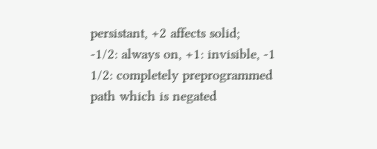persistant, +2 affects solid;
-1/2: always on, +1: invisible, -1 1/2: completely preprogrammed path which is negated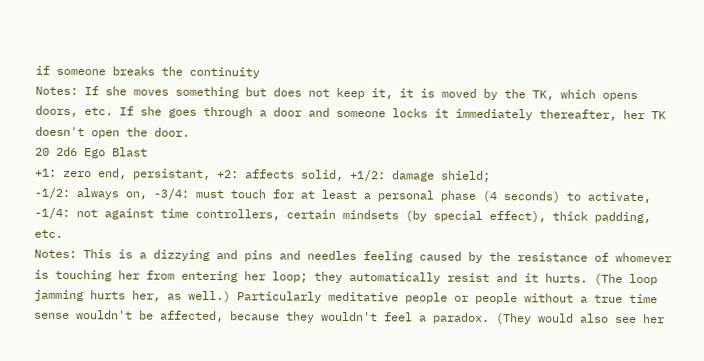if someone breaks the continuity
Notes: If she moves something but does not keep it, it is moved by the TK, which opens doors, etc. If she goes through a door and someone locks it immediately thereafter, her TK doesn't open the door.
20 2d6 Ego Blast
+1: zero end, persistant, +2: affects solid, +1/2: damage shield;
-1/2: always on, -3/4: must touch for at least a personal phase (4 seconds) to activate, -1/4: not against time controllers, certain mindsets (by special effect), thick padding, etc.
Notes: This is a dizzying and pins and needles feeling caused by the resistance of whomever is touching her from entering her loop; they automatically resist and it hurts. (The loop jamming hurts her, as well.) Particularly meditative people or people without a true time sense wouldn't be affected, because they wouldn't feel a paradox. (They would also see her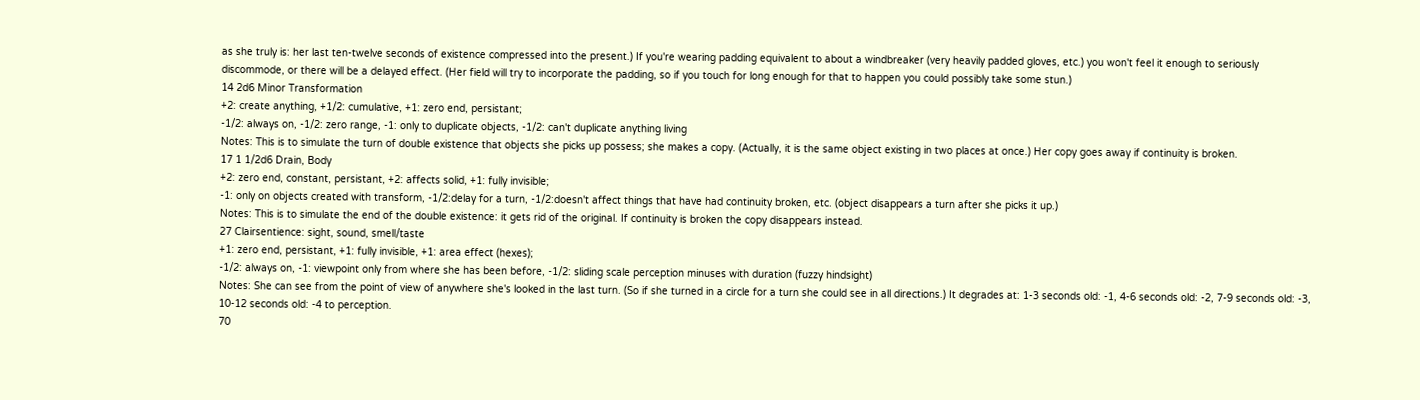as she truly is: her last ten-twelve seconds of existence compressed into the present.) If you're wearing padding equivalent to about a windbreaker (very heavily padded gloves, etc.) you won't feel it enough to seriously discommode, or there will be a delayed effect. (Her field will try to incorporate the padding, so if you touch for long enough for that to happen you could possibly take some stun.)
14 2d6 Minor Transformation
+2: create anything, +1/2: cumulative, +1: zero end, persistant;
-1/2: always on, -1/2: zero range, -1: only to duplicate objects, -1/2: can't duplicate anything living
Notes: This is to simulate the turn of double existence that objects she picks up possess; she makes a copy. (Actually, it is the same object existing in two places at once.) Her copy goes away if continuity is broken.
17 1 1/2d6 Drain, Body
+2: zero end, constant, persistant, +2: affects solid, +1: fully invisible;
-1: only on objects created with transform, -1/2:delay for a turn, -1/2:doesn't affect things that have had continuity broken, etc. (object disappears a turn after she picks it up.)
Notes: This is to simulate the end of the double existence: it gets rid of the original. If continuity is broken the copy disappears instead.
27 Clairsentience: sight, sound, smell/taste
+1: zero end, persistant, +1: fully invisible, +1: area effect (hexes);
-1/2: always on, -1: viewpoint only from where she has been before, -1/2: sliding scale perception minuses with duration (fuzzy hindsight)
Notes: She can see from the point of view of anywhere she's looked in the last turn. (So if she turned in a circle for a turn she could see in all directions.) It degrades at: 1-3 seconds old: -1, 4-6 seconds old: -2, 7-9 seconds old: -3, 10-12 seconds old: -4 to perception.
70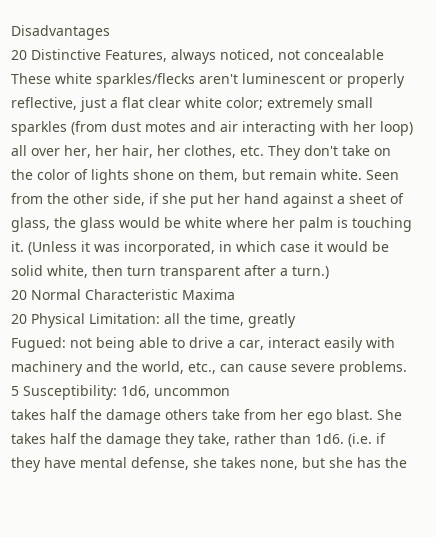Disadvantages
20 Distinctive Features, always noticed, not concealable
These white sparkles/flecks aren't luminescent or properly reflective, just a flat clear white color; extremely small sparkles (from dust motes and air interacting with her loop) all over her, her hair, her clothes, etc. They don't take on the color of lights shone on them, but remain white. Seen from the other side, if she put her hand against a sheet of glass, the glass would be white where her palm is touching it. (Unless it was incorporated, in which case it would be solid white, then turn transparent after a turn.)
20 Normal Characteristic Maxima
20 Physical Limitation: all the time, greatly
Fugued: not being able to drive a car, interact easily with machinery and the world, etc., can cause severe problems.
5 Susceptibility: 1d6, uncommon
takes half the damage others take from her ego blast. She takes half the damage they take, rather than 1d6. (i.e. if they have mental defense, she takes none, but she has the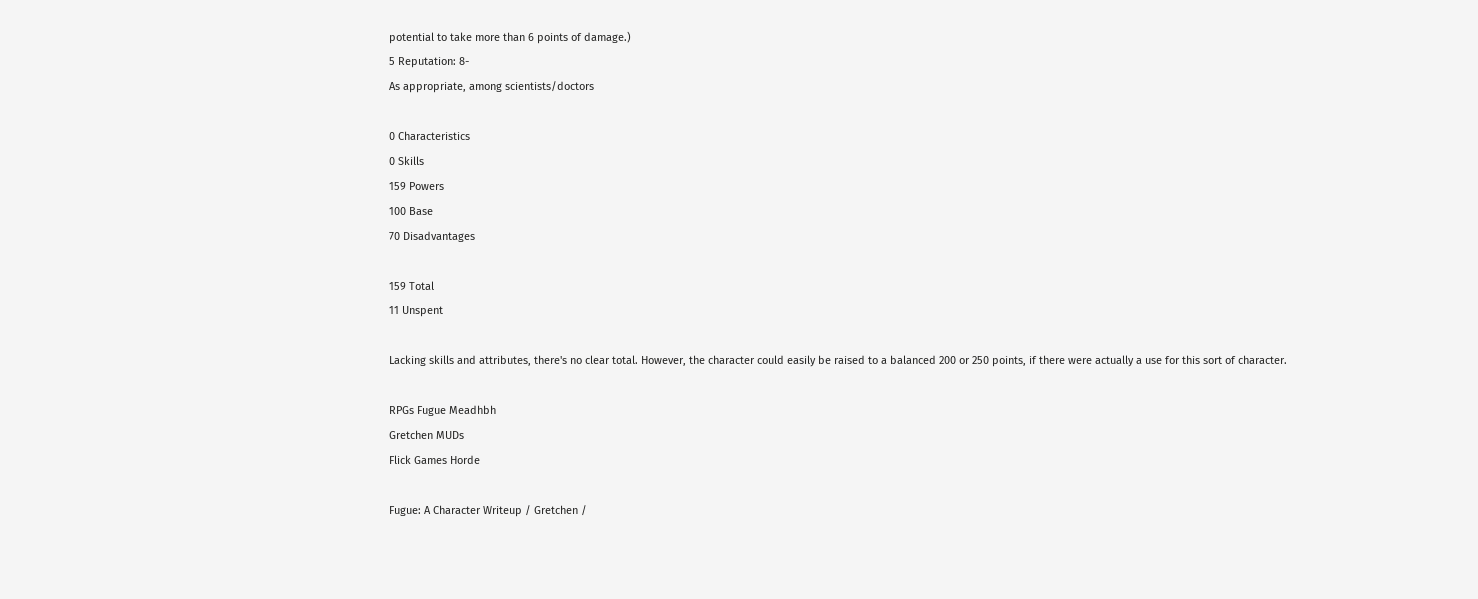potential to take more than 6 points of damage.)
5 Reputation: 8-
As appropriate, among scientists/doctors

0 Characteristics
0 Skills
159 Powers
100 Base
70 Disadvantages

159 Total
11 Unspent

Lacking skills and attributes, there's no clear total. However, the character could easily be raised to a balanced 200 or 250 points, if there were actually a use for this sort of character.

RPGs Fugue Meadhbh
Gretchen MUDs
Flick Games Horde

Fugue: A Character Writeup / Gretchen /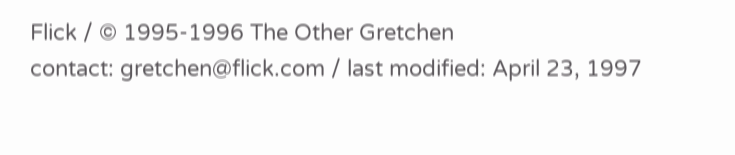Flick / © 1995-1996 The Other Gretchen
contact: gretchen@flick.com / last modified: April 23, 1997